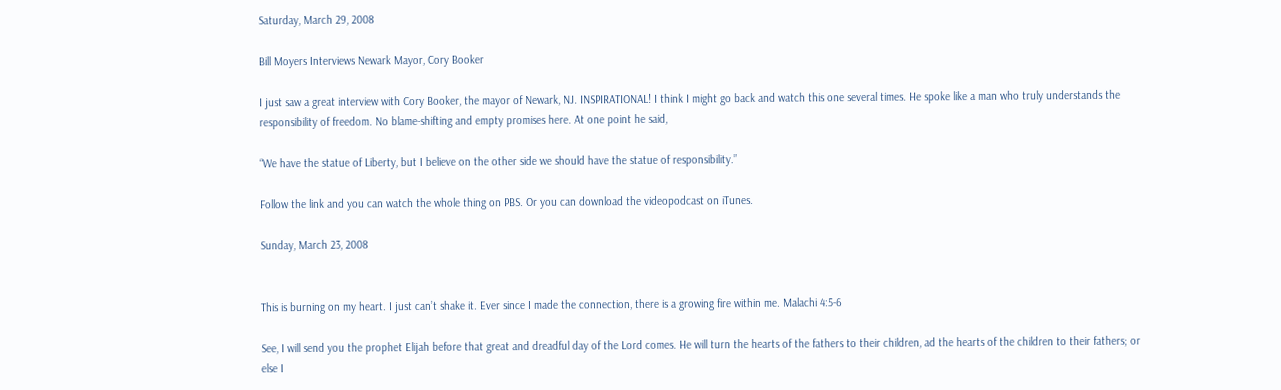Saturday, March 29, 2008

Bill Moyers Interviews Newark Mayor, Cory Booker

I just saw a great interview with Cory Booker, the mayor of Newark, NJ. INSPIRATIONAL! I think I might go back and watch this one several times. He spoke like a man who truly understands the responsibility of freedom. No blame-shifting and empty promises here. At one point he said,

“We have the statue of Liberty, but I believe on the other side we should have the statue of responsibility.”

Follow the link and you can watch the whole thing on PBS. Or you can download the videopodcast on iTunes.

Sunday, March 23, 2008


This is burning on my heart. I just can’t shake it. Ever since I made the connection, there is a growing fire within me. Malachi 4:5-6

See, I will send you the prophet Elijah before that great and dreadful day of the Lord comes. He will turn the hearts of the fathers to their children, ad the hearts of the children to their fathers; or else I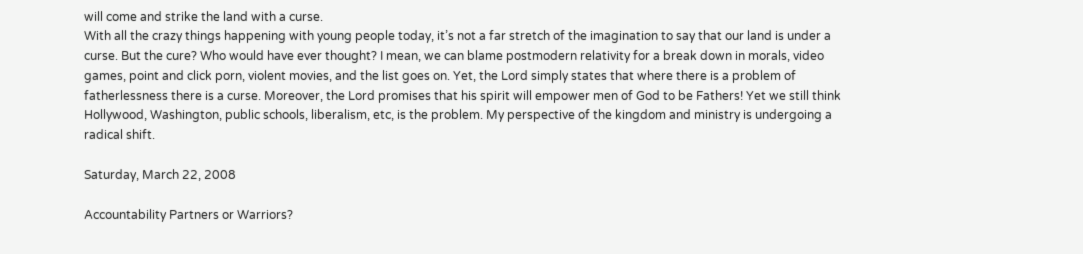will come and strike the land with a curse.
With all the crazy things happening with young people today, it’s not a far stretch of the imagination to say that our land is under a curse. But the cure? Who would have ever thought? I mean, we can blame postmodern relativity for a break down in morals, video games, point and click porn, violent movies, and the list goes on. Yet, the Lord simply states that where there is a problem of fatherlessness there is a curse. Moreover, the Lord promises that his spirit will empower men of God to be Fathers! Yet we still think Hollywood, Washington, public schools, liberalism, etc, is the problem. My perspective of the kingdom and ministry is undergoing a radical shift.

Saturday, March 22, 2008

Accountability Partners or Warriors?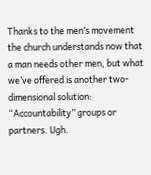Thanks to the men’s movement the church understands now that a man needs other men, but what we’ve offered is another two-dimensional solution: “Accountability” groups or partners. Ugh.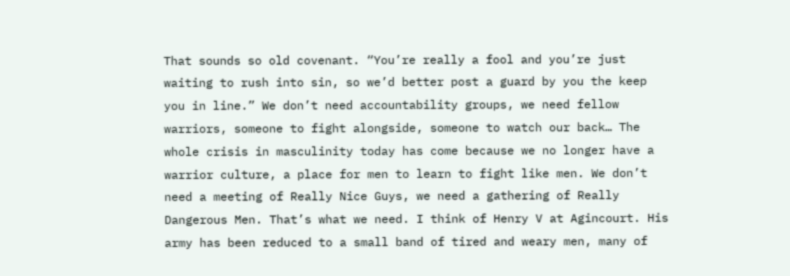That sounds so old covenant. “You’re really a fool and you’re just waiting to rush into sin, so we’d better post a guard by you the keep you in line.” We don’t need accountability groups, we need fellow warriors, someone to fight alongside, someone to watch our back… The whole crisis in masculinity today has come because we no longer have a warrior culture, a place for men to learn to fight like men. We don’t need a meeting of Really Nice Guys, we need a gathering of Really Dangerous Men. That’s what we need. I think of Henry V at Agincourt. His army has been reduced to a small band of tired and weary men, many of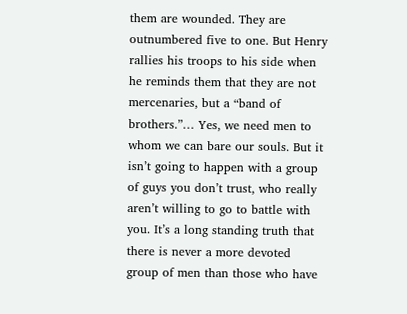them are wounded. They are outnumbered five to one. But Henry rallies his troops to his side when he reminds them that they are not mercenaries, but a “band of brothers.”… Yes, we need men to whom we can bare our souls. But it isn’t going to happen with a group of guys you don’t trust, who really aren’t willing to go to battle with you. It’s a long standing truth that there is never a more devoted group of men than those who have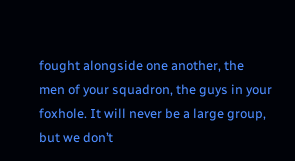fought alongside one another, the men of your squadron, the guys in your foxhole. It will never be a large group, but we don’t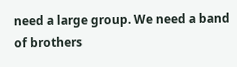need a large group. We need a band of brothers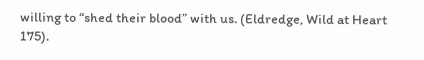willing to “shed their blood” with us. (Eldredge, Wild at Heart 175).